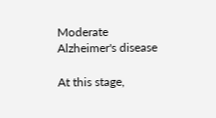Moderate Alzheimer's disease

At this stage,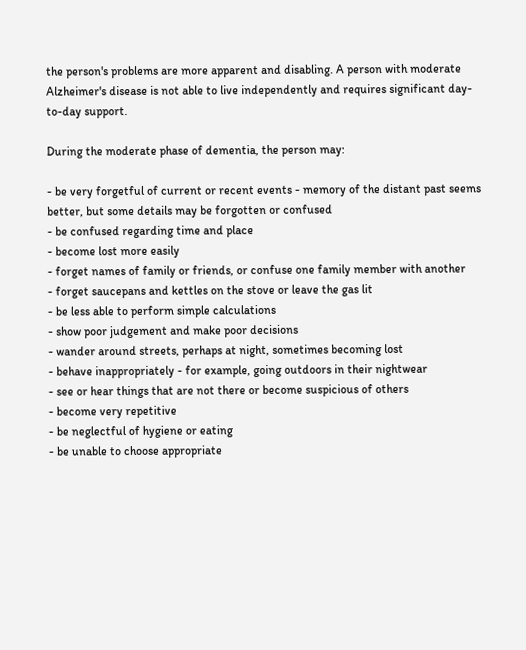the person's problems are more apparent and disabling. A person with moderate Alzheimer's disease is not able to live independently and requires significant day-to-day support.

During the moderate phase of dementia, the person may:

- be very forgetful of current or recent events - memory of the distant past seems better, but some details may be forgotten or confused
- be confused regarding time and place
- become lost more easily
- forget names of family or friends, or confuse one family member with another
- forget saucepans and kettles on the stove or leave the gas lit
- be less able to perform simple calculations
- show poor judgement and make poor decisions
- wander around streets, perhaps at night, sometimes becoming lost
- behave inappropriately - for example, going outdoors in their nightwear
- see or hear things that are not there or become suspicious of others
- become very repetitive
- be neglectful of hygiene or eating
- be unable to choose appropriate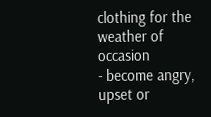clothing for the weather of occasion
- become angry, upset or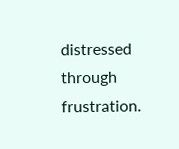distressed through frustration.